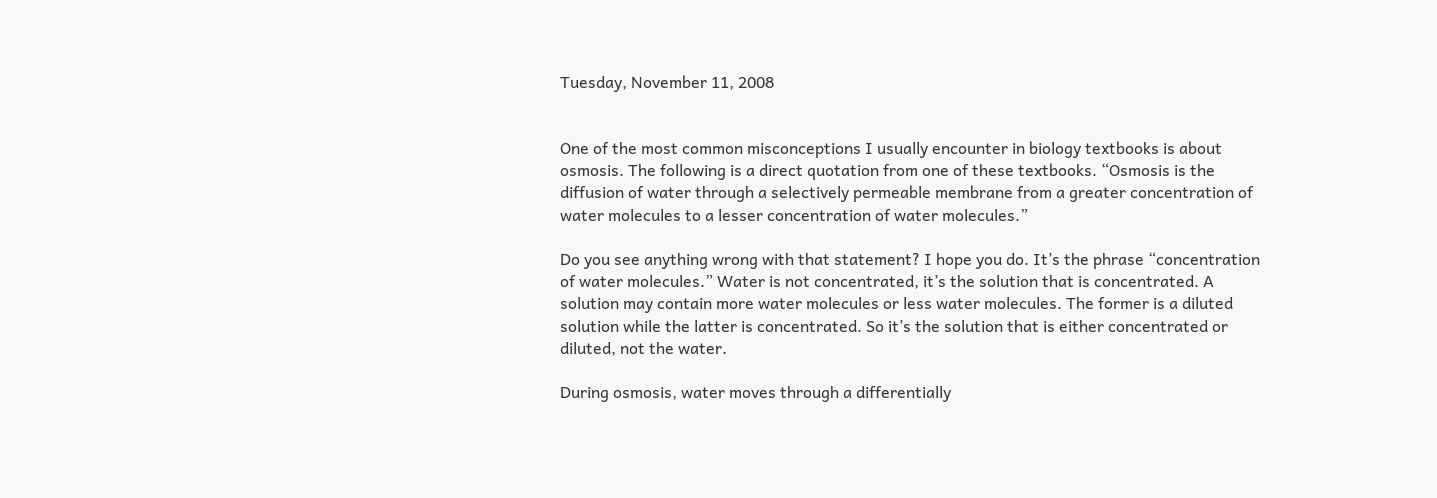Tuesday, November 11, 2008


One of the most common misconceptions I usually encounter in biology textbooks is about osmosis. The following is a direct quotation from one of these textbooks. “Osmosis is the diffusion of water through a selectively permeable membrane from a greater concentration of water molecules to a lesser concentration of water molecules.”

Do you see anything wrong with that statement? I hope you do. It’s the phrase “concentration of water molecules.” Water is not concentrated, it’s the solution that is concentrated. A solution may contain more water molecules or less water molecules. The former is a diluted solution while the latter is concentrated. So it’s the solution that is either concentrated or diluted, not the water.

During osmosis, water moves through a differentially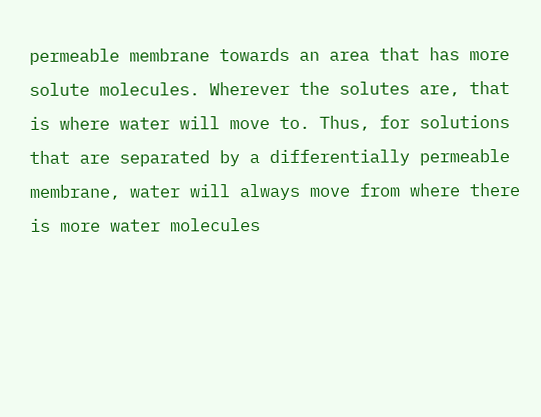permeable membrane towards an area that has more solute molecules. Wherever the solutes are, that is where water will move to. Thus, for solutions that are separated by a differentially permeable membrane, water will always move from where there is more water molecules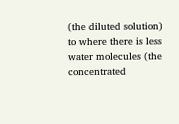(the diluted solution) to where there is less water molecules (the concentrated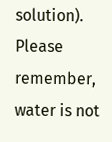solution). Please remember, water is not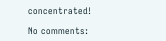concentrated!

No comments: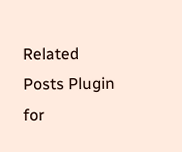Related Posts Plugin for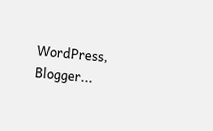WordPress, Blogger...